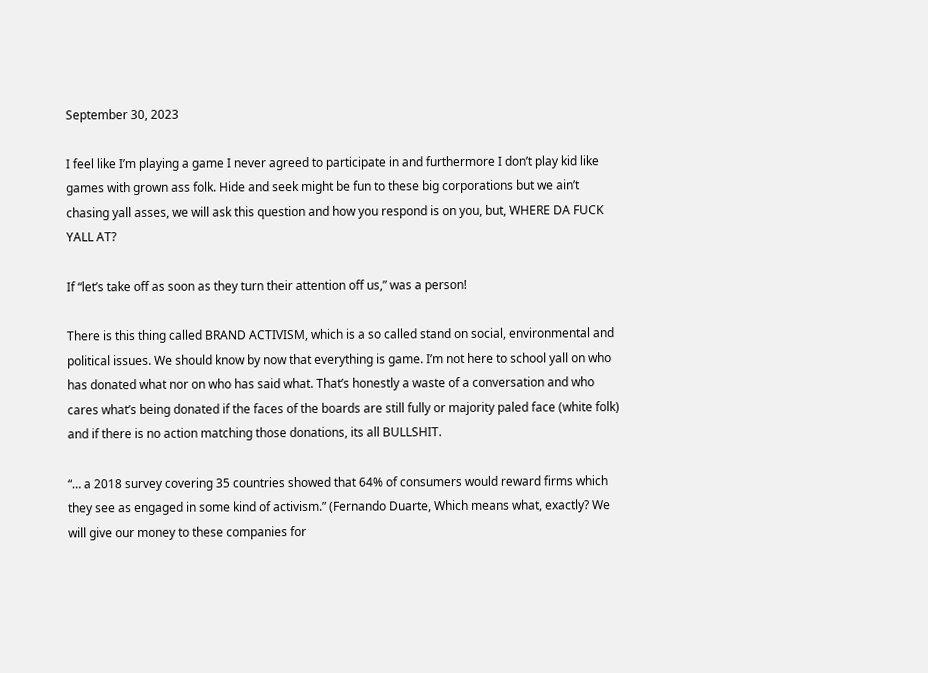September 30, 2023

I feel like I’m playing a game I never agreed to participate in and furthermore I don’t play kid like games with grown ass folk. Hide and seek might be fun to these big corporations but we ain’t chasing yall asses, we will ask this question and how you respond is on you, but, WHERE DA FUCK YALL AT?

If “let’s take off as soon as they turn their attention off us,” was a person!

There is this thing called BRAND ACTIVISM, which is a so called stand on social, environmental and political issues. We should know by now that everything is game. I’m not here to school yall on who has donated what nor on who has said what. That’s honestly a waste of a conversation and who cares what’s being donated if the faces of the boards are still fully or majority paled face (white folk) and if there is no action matching those donations, its all BULLSHIT.

“… a 2018 survey covering 35 countries showed that 64% of consumers would reward firms which they see as engaged in some kind of activism.” (Fernando Duarte, Which means what, exactly? We will give our money to these companies for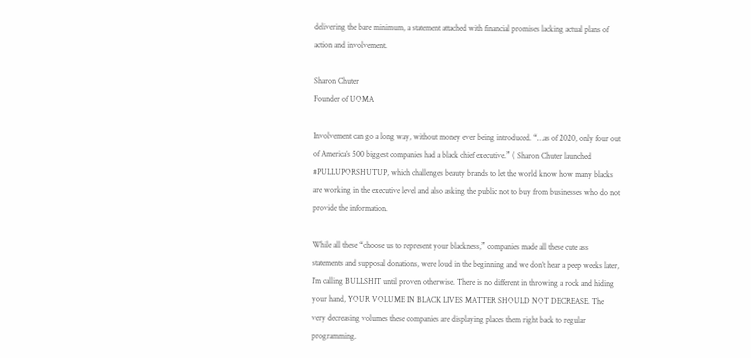delivering the bare minimum, a statement attached with financial promises lacking actual plans of action and involvement.

Sharon Chuter
Founder of UOMA

Involvement can go a long way, without money ever being introduced. “…as of 2020, only four out of America’s 500 biggest companies had a black chief executive.” ( Sharon Chuter launched #PULLUPORSHUTUP, which challenges beauty brands to let the world know how many blacks are working in the executive level and also asking the public not to buy from businesses who do not provide the information.

While all these “choose us to represent your blackness,” companies made all these cute ass statements and supposal donations, were loud in the beginning and we don’t hear a peep weeks later, I’m calling BULLSHIT until proven otherwise. There is no different in throwing a rock and hiding your hand, YOUR VOLUME IN BLACK LIVES MATTER SHOULD NOT DECREASE. The very decreasing volumes these companies are displaying places them right back to regular programming.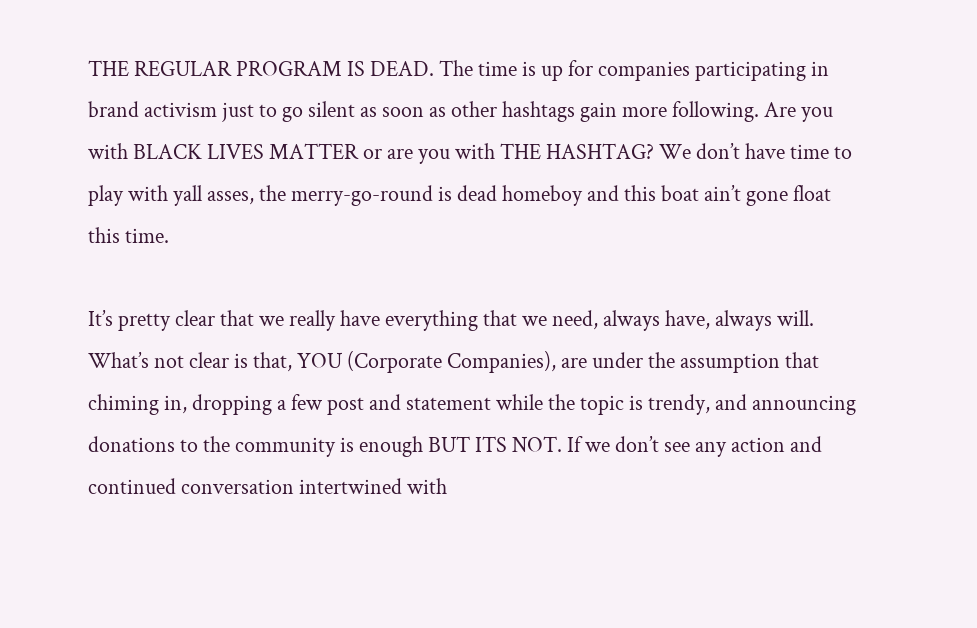THE REGULAR PROGRAM IS DEAD. The time is up for companies participating in brand activism just to go silent as soon as other hashtags gain more following. Are you with BLACK LIVES MATTER or are you with THE HASHTAG? We don’t have time to play with yall asses, the merry-go-round is dead homeboy and this boat ain’t gone float this time.

It’s pretty clear that we really have everything that we need, always have, always will. What’s not clear is that, YOU (Corporate Companies), are under the assumption that chiming in, dropping a few post and statement while the topic is trendy, and announcing donations to the community is enough BUT ITS NOT. If we don’t see any action and continued conversation intertwined with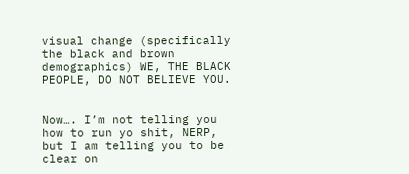visual change (specifically the black and brown demographics) WE, THE BLACK PEOPLE, DO NOT BELIEVE YOU.


Now…. I’m not telling you how to run yo shit, NERP, but I am telling you to be clear on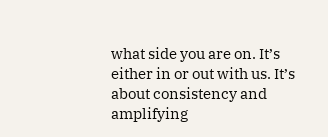what side you are on. It’s either in or out with us. It’s about consistency and amplifying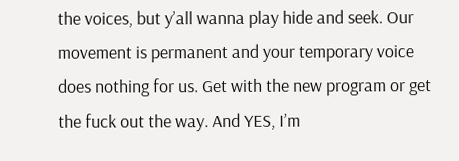the voices, but y’all wanna play hide and seek. Our movement is permanent and your temporary voice does nothing for us. Get with the new program or get the fuck out the way. And YES, I’m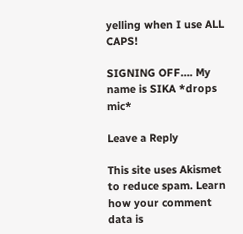yelling when I use ALL CAPS!

SIGNING OFF…. My name is SIKA *drops mic*

Leave a Reply

This site uses Akismet to reduce spam. Learn how your comment data is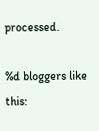processed.

%d bloggers like this: